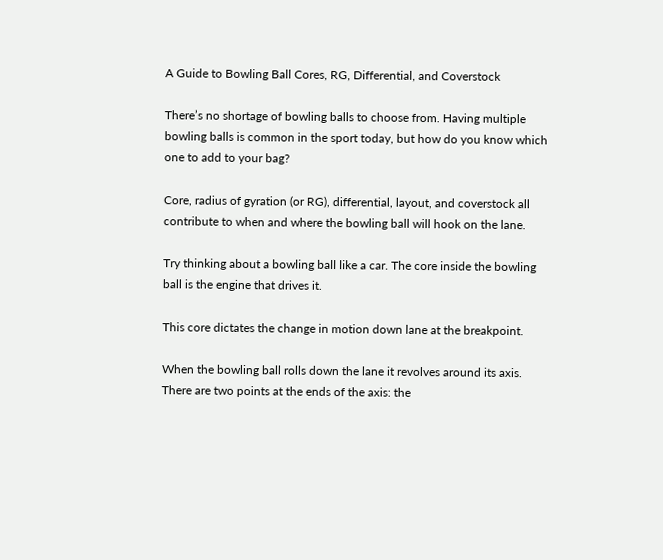A Guide to Bowling Ball Cores, RG, Differential, and Coverstock

There’s no shortage of bowling balls to choose from. Having multiple bowling balls is common in the sport today, but how do you know which one to add to your bag?

Core, radius of gyration (or RG), differential, layout, and coverstock all contribute to when and where the bowling ball will hook on the lane.

Try thinking about a bowling ball like a car. The core inside the bowling ball is the engine that drives it.

This core dictates the change in motion down lane at the breakpoint.

When the bowling ball rolls down the lane it revolves around its axis. There are two points at the ends of the axis: the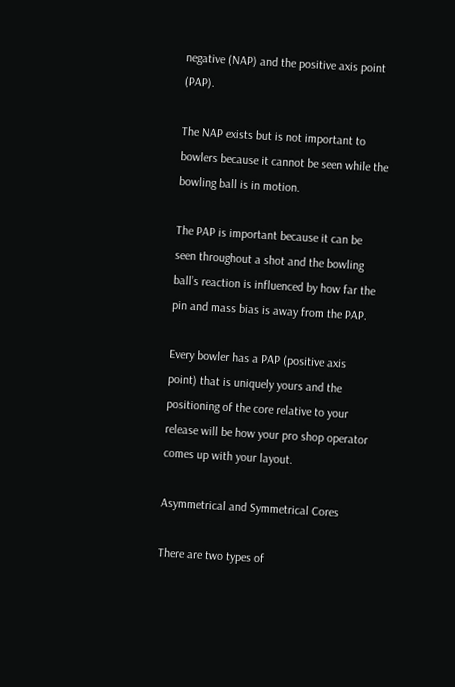negative (NAP) and the positive axis point (PAP).

The NAP exists but is not important to bowlers because it cannot be seen while the bowling ball is in motion.

The PAP is important because it can be seen throughout a shot and the bowling ball’s reaction is influenced by how far the pin and mass bias is away from the PAP.

Every bowler has a PAP (positive axis point) that is uniquely yours and the positioning of the core relative to your release will be how your pro shop operator comes up with your layout.

Asymmetrical and Symmetrical Cores

There are two types of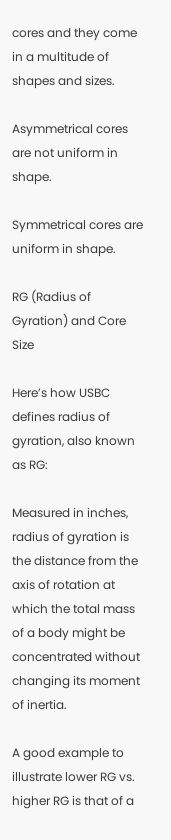cores and they come in a multitude of shapes and sizes.

Asymmetrical cores are not uniform in shape.

Symmetrical cores are uniform in shape.

RG (Radius of Gyration) and Core Size

Here’s how USBC defines radius of gyration, also known as RG:

Measured in inches, radius of gyration is the distance from the axis of rotation at which the total mass of a body might be concentrated without changing its moment of inertia.

A good example to illustrate lower RG vs. higher RG is that of a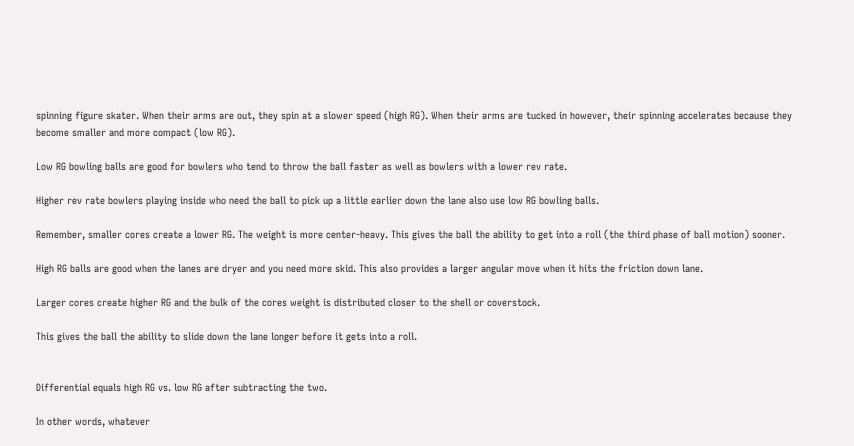spinning figure skater. When their arms are out, they spin at a slower speed (high RG). When their arms are tucked in however, their spinning accelerates because they become smaller and more compact (low RG).

Low RG bowling balls are good for bowlers who tend to throw the ball faster as well as bowlers with a lower rev rate.

Higher rev rate bowlers playing inside who need the ball to pick up a little earlier down the lane also use low RG bowling balls.

Remember, smaller cores create a lower RG. The weight is more center-heavy. This gives the ball the ability to get into a roll (the third phase of ball motion) sooner.

High RG balls are good when the lanes are dryer and you need more skid. This also provides a larger angular move when it hits the friction down lane.

Larger cores create higher RG and the bulk of the cores weight is distributed closer to the shell or coverstock.

This gives the ball the ability to slide down the lane longer before it gets into a roll.


Differential equals high RG vs. low RG after subtracting the two.

In other words, whatever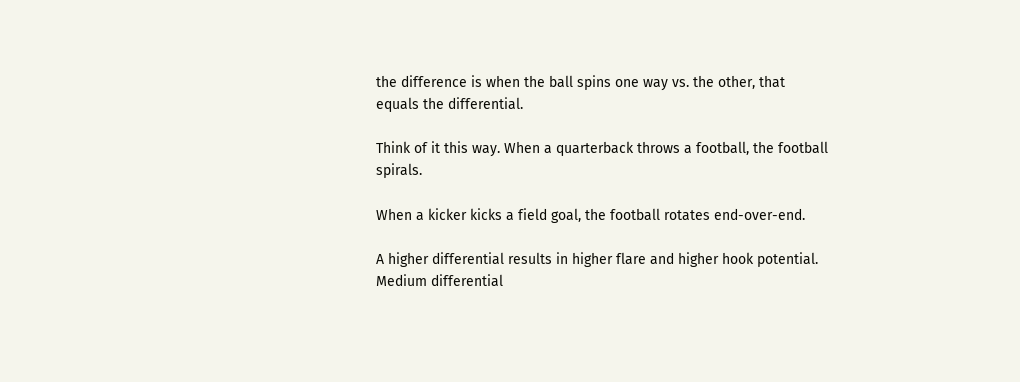the difference is when the ball spins one way vs. the other, that equals the differential.

Think of it this way. When a quarterback throws a football, the football spirals.

When a kicker kicks a field goal, the football rotates end-over-end.

A higher differential results in higher flare and higher hook potential. Medium differential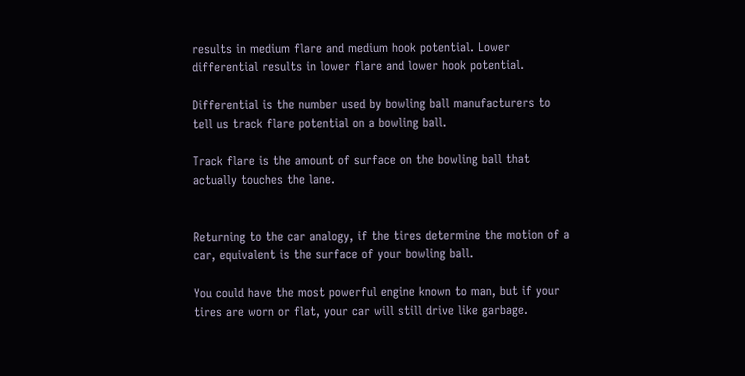results in medium flare and medium hook potential. Lower differential results in lower flare and lower hook potential.

Differential is the number used by bowling ball manufacturers to tell us track flare potential on a bowling ball.

Track flare is the amount of surface on the bowling ball that actually touches the lane.


Returning to the car analogy, if the tires determine the motion of a car, equivalent is the surface of your bowling ball.

You could have the most powerful engine known to man, but if your tires are worn or flat, your car will still drive like garbage.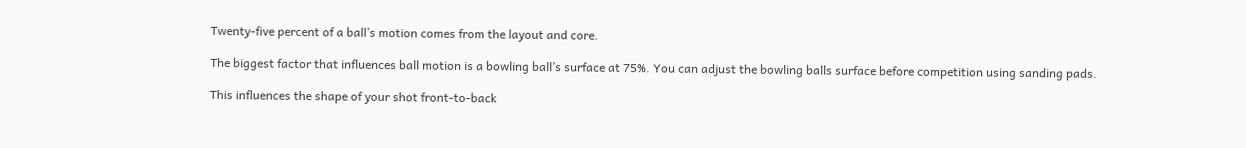Twenty-five percent of a ball’s motion comes from the layout and core.

The biggest factor that influences ball motion is a bowling ball’s surface at 75%. You can adjust the bowling balls surface before competition using sanding pads.

This influences the shape of your shot front-to-back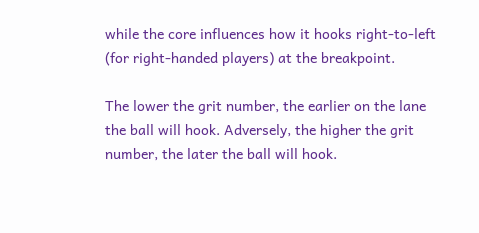while the core influences how it hooks right-to-left (for right-handed players) at the breakpoint.

The lower the grit number, the earlier on the lane the ball will hook. Adversely, the higher the grit number, the later the ball will hook.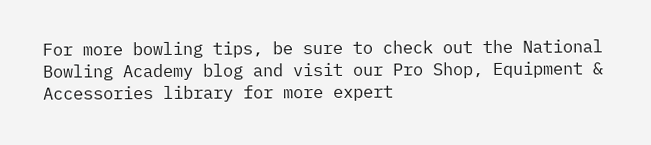For more bowling tips, be sure to check out the National Bowling Academy blog and visit our Pro Shop, Equipment & Accessories library for more expert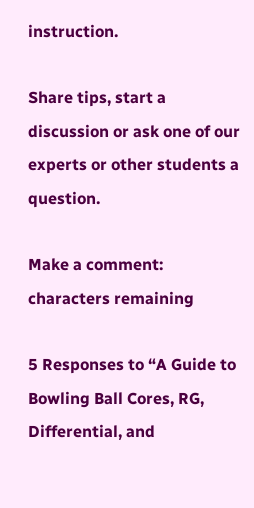instruction.

Share tips, start a discussion or ask one of our experts or other students a question.

Make a comment:
characters remaining

5 Responses to “A Guide to Bowling Ball Cores, RG, Differential, and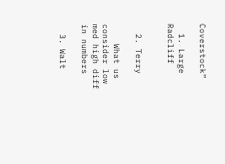Coverstock”

  1. Large Radcliff


  2. Terry

    What us consider low med high diff in numbers

  3. Walt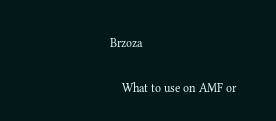Brzoza

    What to use on AMF or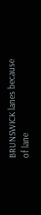BRUNSWICK lanes because of lane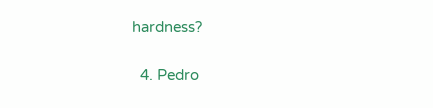hardness?

  4. Pedro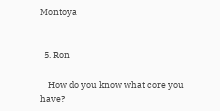Montoya


  5. Ron

    How do you know what core you have?